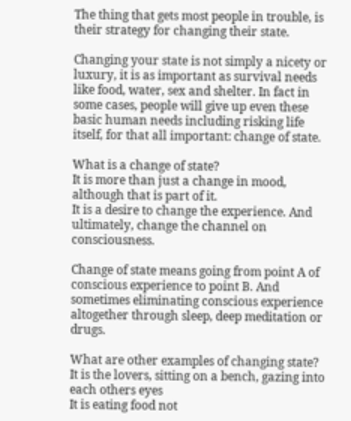The thing that gets most people in trouble, is their strategy for changing their state.

Changing your state is not simply a nicety or luxury, it is as important as survival needs like food, water, sex and shelter. In fact in some cases, people will give up even these basic human needs including risking life itself, for that all important: change of state.

What is a change of state?
It is more than just a change in mood, although that is part of it.
It is a desire to change the experience. And ultimately, change the channel on consciousness.

Change of state means going from point A of conscious experience to point B. And sometimes eliminating conscious experience altogether through sleep, deep meditation or drugs.

What are other examples of changing state?
It is the lovers, sitting on a bench, gazing into each others eyes
It is eating food not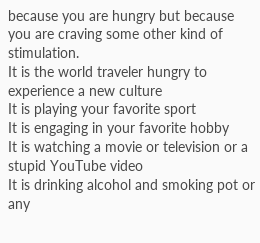because you are hungry but because you are craving some other kind of stimulation.
It is the world traveler hungry to experience a new culture
It is playing your favorite sport
It is engaging in your favorite hobby
It is watching a movie or television or a stupid YouTube video
It is drinking alcohol and smoking pot or any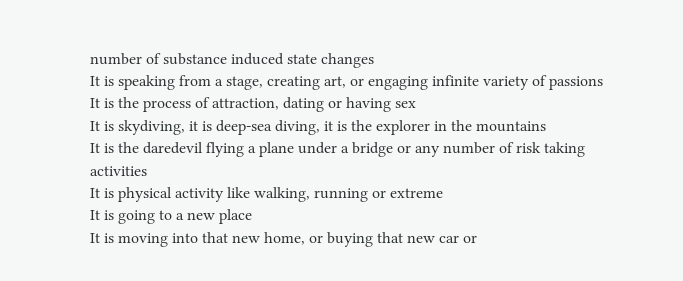number of substance induced state changes
It is speaking from a stage, creating art, or engaging infinite variety of passions
It is the process of attraction, dating or having sex
It is skydiving, it is deep-sea diving, it is the explorer in the mountains
It is the daredevil flying a plane under a bridge or any number of risk taking activities
It is physical activity like walking, running or extreme
It is going to a new place
It is moving into that new home, or buying that new car or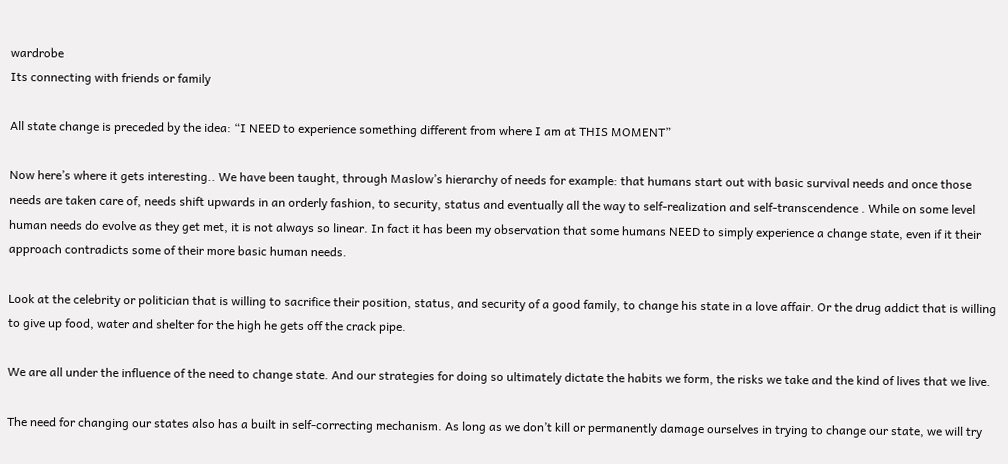wardrobe
Its connecting with friends or family

All state change is preceded by the idea: “I NEED to experience something different from where I am at THIS MOMENT”

Now here’s where it gets interesting.. We have been taught, through Maslow’s hierarchy of needs for example: that humans start out with basic survival needs and once those needs are taken care of, needs shift upwards in an orderly fashion, to security, status and eventually all the way to self-realization and self-transcendence . While on some level human needs do evolve as they get met, it is not always so linear. In fact it has been my observation that some humans NEED to simply experience a change state, even if it their approach contradicts some of their more basic human needs.

Look at the celebrity or politician that is willing to sacrifice their position, status, and security of a good family, to change his state in a love affair. Or the drug addict that is willing to give up food, water and shelter for the high he gets off the crack pipe.

We are all under the influence of the need to change state. And our strategies for doing so ultimately dictate the habits we form, the risks we take and the kind of lives that we live.

The need for changing our states also has a built in self-correcting mechanism. As long as we don’t kill or permanently damage ourselves in trying to change our state, we will try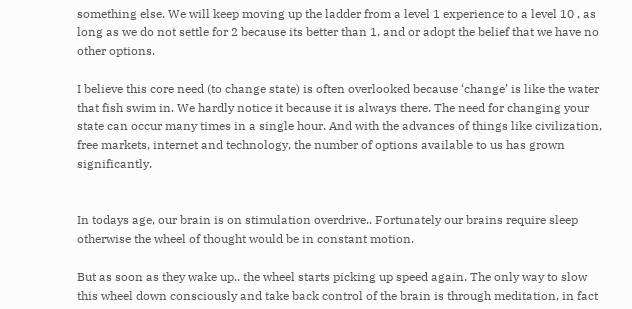something else. We will keep moving up the ladder from a level 1 experience to a level 10 , as long as we do not settle for 2 because its better than 1, and or adopt the belief that we have no other options.

I believe this core need (to change state) is often overlooked because ‘change’ is like the water that fish swim in. We hardly notice it because it is always there. The need for changing your state can occur many times in a single hour. And with the advances of things like civilization, free markets, internet and technology, the number of options available to us has grown significantly.


In todays age, our brain is on stimulation overdrive.. Fortunately our brains require sleep otherwise the wheel of thought would be in constant motion.

But as soon as they wake up.. the wheel starts picking up speed again. The only way to slow this wheel down consciously and take back control of the brain is through meditation, in fact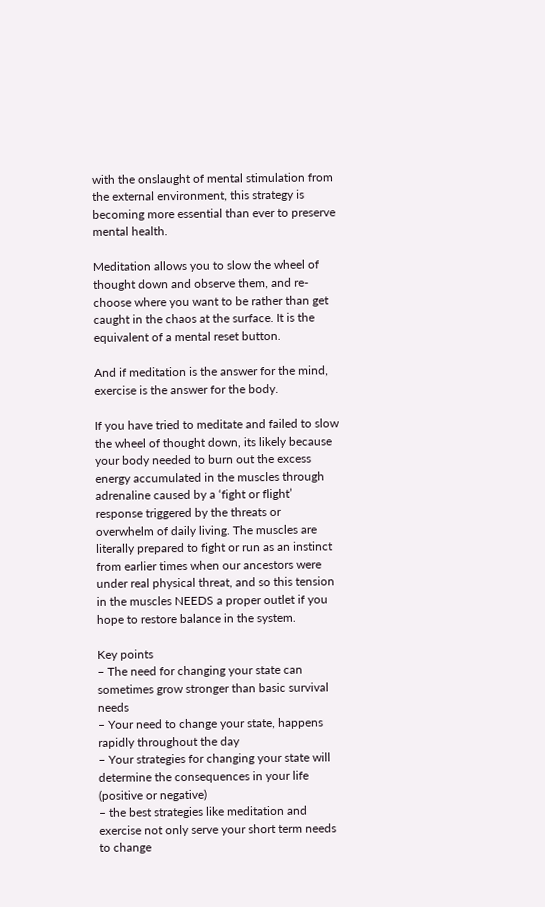with the onslaught of mental stimulation from the external environment, this strategy is becoming more essential than ever to preserve mental health.

Meditation allows you to slow the wheel of thought down and observe them, and re-choose where you want to be rather than get caught in the chaos at the surface. It is the equivalent of a mental reset button.

And if meditation is the answer for the mind, exercise is the answer for the body.

If you have tried to meditate and failed to slow the wheel of thought down, its likely because your body needed to burn out the excess energy accumulated in the muscles through adrenaline caused by a ‘fight or flight’ response triggered by the threats or overwhelm of daily living. The muscles are literally prepared to fight or run as an instinct from earlier times when our ancestors were under real physical threat, and so this tension in the muscles NEEDS a proper outlet if you hope to restore balance in the system.

Key points
– The need for changing your state can sometimes grow stronger than basic survival needs
– Your need to change your state, happens rapidly throughout the day
– Your strategies for changing your state will determine the consequences in your life (positive or negative)
– the best strategies like meditation and exercise not only serve your short term needs to change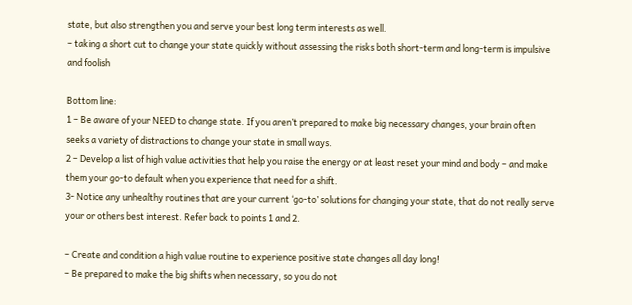state, but also strengthen you and serve your best long term interests as well.
– taking a short cut to change your state quickly without assessing the risks both short-term and long-term is impulsive and foolish

Bottom line:
1 – Be aware of your NEED to change state. If you aren’t prepared to make big necessary changes, your brain often seeks a variety of distractions to change your state in small ways.
2 – Develop a list of high value activities that help you raise the energy or at least reset your mind and body – and make them your go-to default when you experience that need for a shift.
3- Notice any unhealthy routines that are your current ‘go-to’ solutions for changing your state, that do not really serve your or others best interest. Refer back to points 1 and 2.

– Create and condition a high value routine to experience positive state changes all day long!
– Be prepared to make the big shifts when necessary, so you do not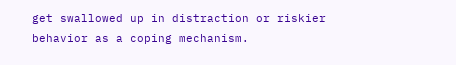get swallowed up in distraction or riskier behavior as a coping mechanism.